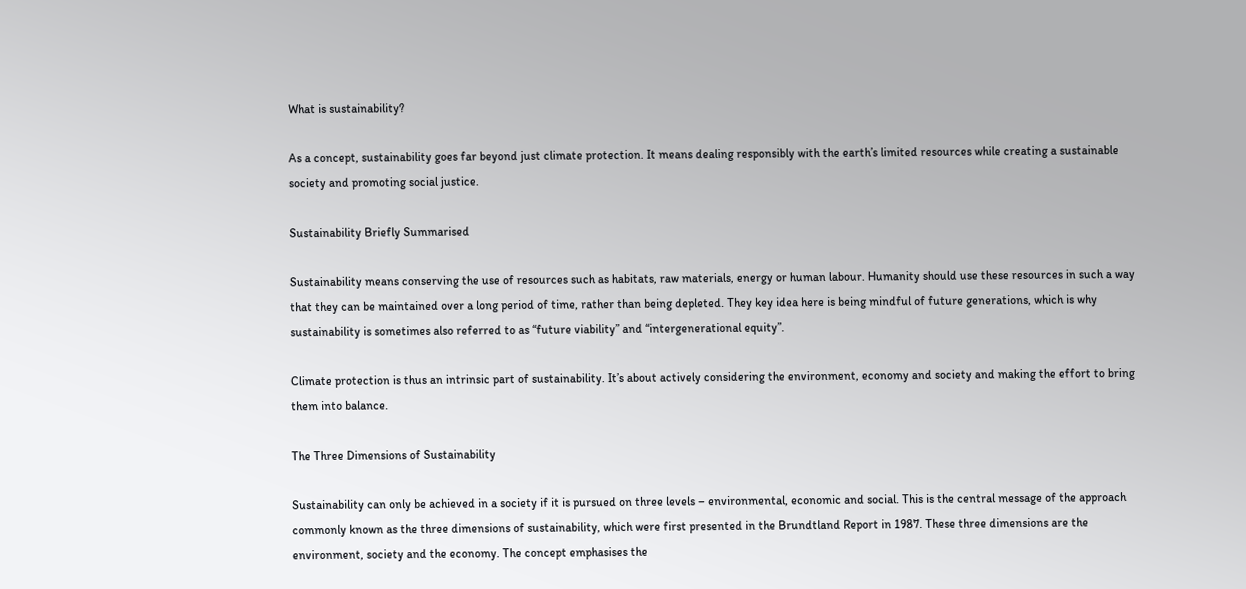What is sustainability?

As a concept, sustainability goes far beyond just climate protection. It means dealing responsibly with the earth’s limited resources while creating a sustainable society and promoting social justice.

Sustainability Briefly Summarised

Sustainability means conserving the use of resources such as habitats, raw materials, energy or human labour. Humanity should use these resources in such a way that they can be maintained over a long period of time, rather than being depleted. They key idea here is being mindful of future generations, which is why sustainability is sometimes also referred to as “future viability” and “intergenerational equity”.

Climate protection is thus an intrinsic part of sustainability. It’s about actively considering the environment, economy and society and making the effort to bring them into balance.

The Three Dimensions of Sustainability

Sustainability can only be achieved in a society if it is pursued on three levels – environmental, economic and social. This is the central message of the approach commonly known as the three dimensions of sustainability, which were first presented in the Brundtland Report in 1987. These three dimensions are the environment, society and the economy. The concept emphasises the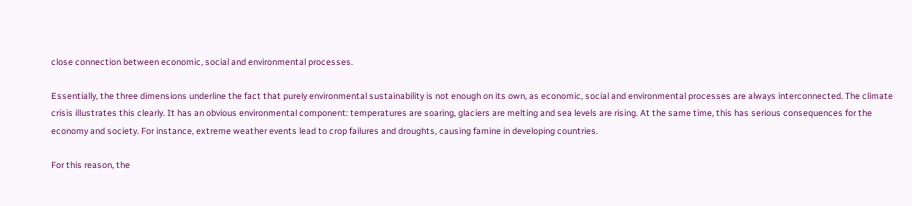close connection between economic, social and environmental processes.

Essentially, the three dimensions underline the fact that purely environmental sustainability is not enough on its own, as economic, social and environmental processes are always interconnected. The climate crisis illustrates this clearly. It has an obvious environmental component: temperatures are soaring, glaciers are melting and sea levels are rising. At the same time, this has serious consequences for the economy and society. For instance, extreme weather events lead to crop failures and droughts, causing famine in developing countries.

For this reason, the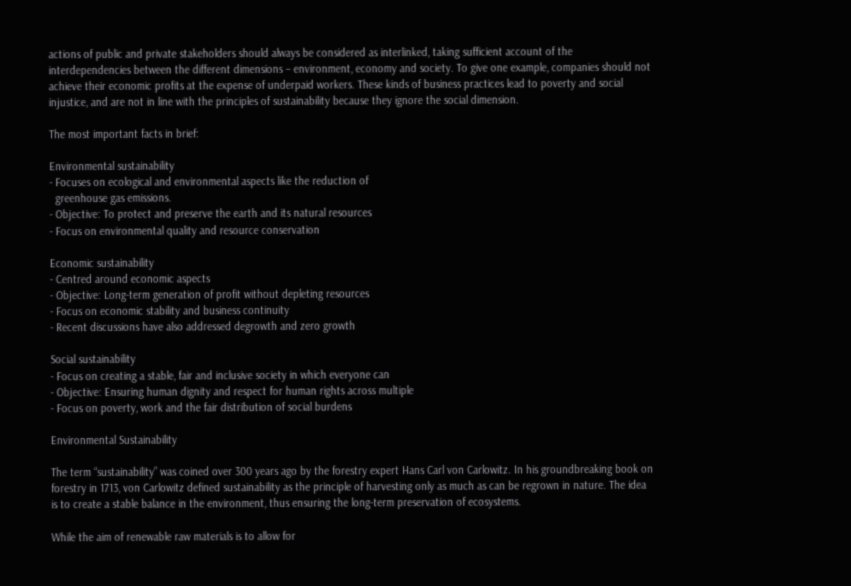actions of public and private stakeholders should always be considered as interlinked, taking sufficient account of the interdependencies between the different dimensions – environment, economy and society. To give one example, companies should not achieve their economic profits at the expense of underpaid workers. These kinds of business practices lead to poverty and social injustice, and are not in line with the principles of sustainability because they ignore the social dimension.

The most important facts in brief:

Environmental sustainability
- Focuses on ecological and environmental aspects like the reduction of
  greenhouse gas emissions.
- Objective: To protect and preserve the earth and its natural resources
- Focus on environmental quality and resource conservation

Economic sustainability
- Centred around economic aspects
- Objective: Long-term generation of profit without depleting resources
- Focus on economic stability and business continuity
- Recent discussions have also addressed degrowth and zero growth

Social sustainability
- Focus on creating a stable, fair and inclusive society in which everyone can
- Objective: Ensuring human dignity and respect for human rights across multiple
- Focus on poverty, work and the fair distribution of social burdens

Environmental Sustainability

The term “sustainability” was coined over 300 years ago by the forestry expert Hans Carl von Carlowitz. In his groundbreaking book on forestry in 1713, von Carlowitz defined sustainability as the principle of harvesting only as much as can be regrown in nature. The idea is to create a stable balance in the environment, thus ensuring the long-term preservation of ecosystems.

While the aim of renewable raw materials is to allow for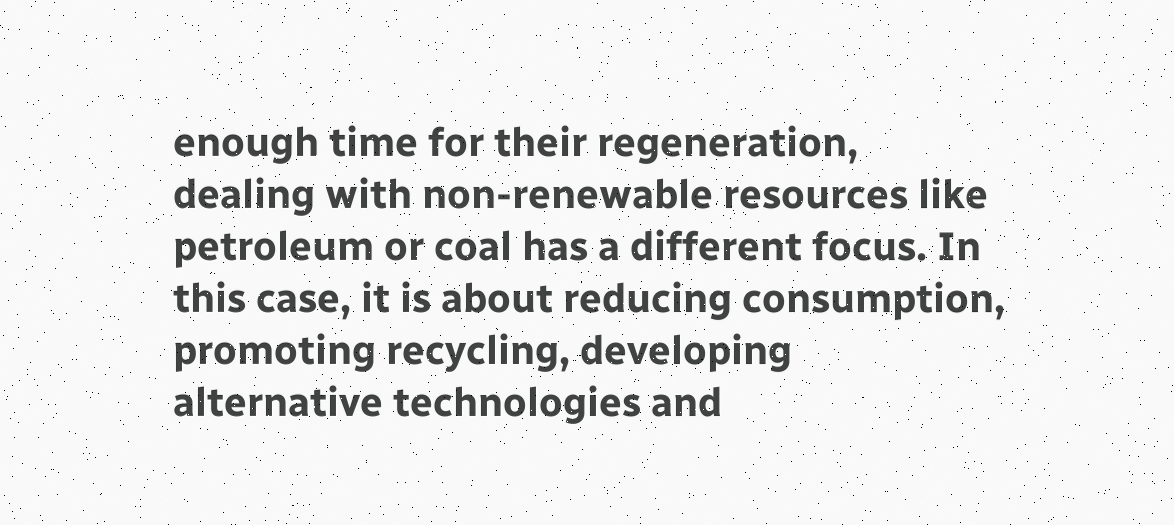enough time for their regeneration, dealing with non-renewable resources like petroleum or coal has a different focus. In this case, it is about reducing consumption, promoting recycling, developing alternative technologies and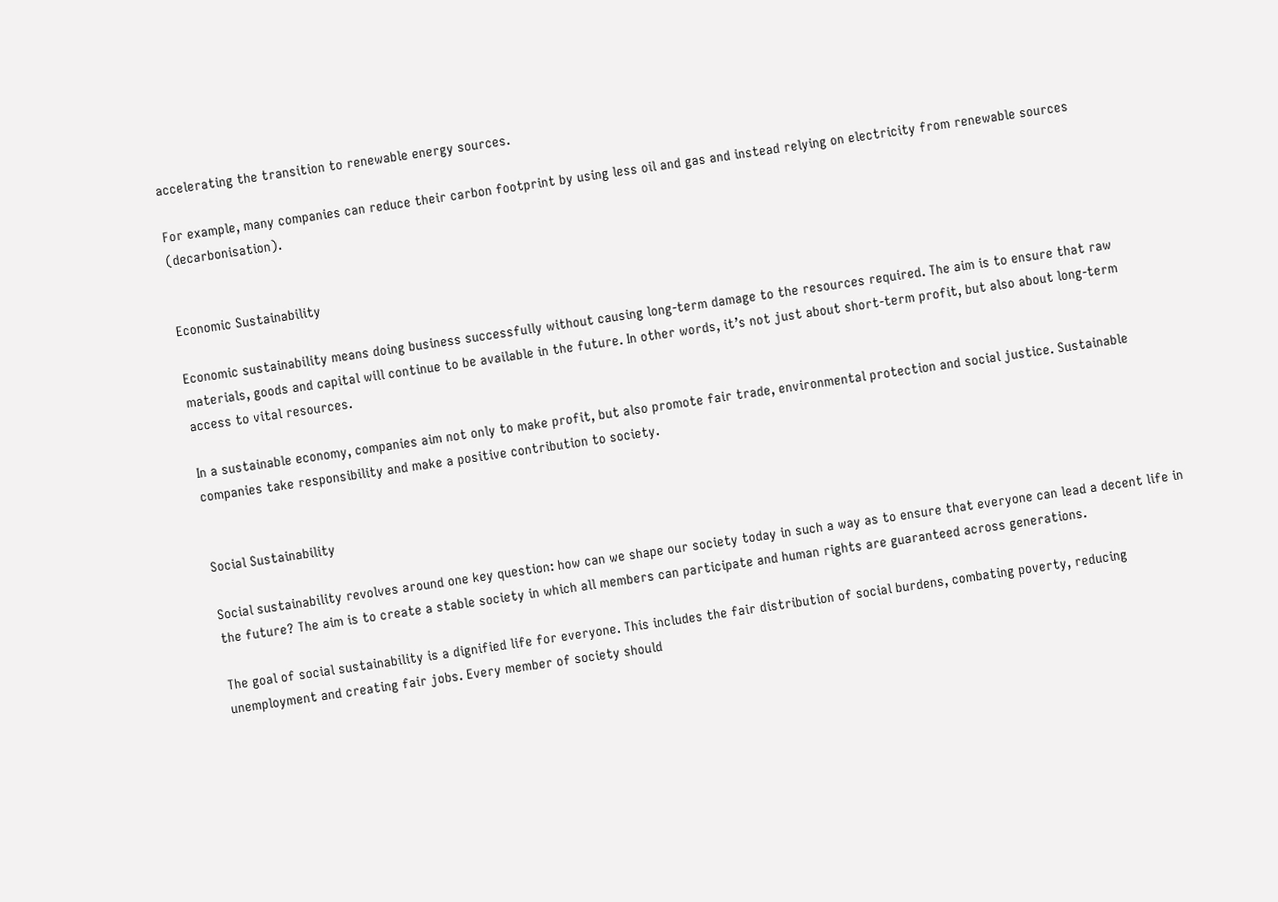accelerating the transition to renewable energy sources.

For example, many companies can reduce their carbon footprint by using less oil and gas and instead relying on electricity from renewable sources (decarbonisation).


Economic Sustainability

Economic sustainability means doing business successfully without causing long-term damage to the resources required. The aim is to ensure that raw materials, goods and capital will continue to be available in the future. In other words, it’s not just about short-term profit, but also about long-term access to vital resources.

In a sustainable economy, companies aim not only to make profit, but also promote fair trade, environmental protection and social justice. Sustainable companies take responsibility and make a positive contribution to society.


Social Sustainability

Social sustainability revolves around one key question: how can we shape our society today in such a way as to ensure that everyone can lead a decent life in the future? The aim is to create a stable society in which all members can participate and human rights are guaranteed across generations.

The goal of social sustainability is a dignified life for everyone. This includes the fair distribution of social burdens, combating poverty, reducing unemployment and creating fair jobs. Every member of society should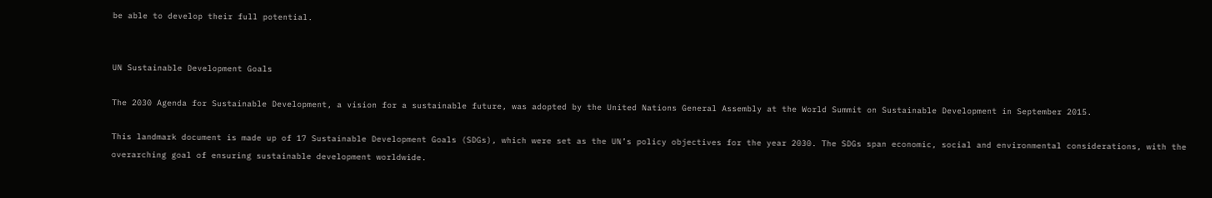be able to develop their full potential.


UN Sustainable Development Goals

The 2030 Agenda for Sustainable Development, a vision for a sustainable future, was adopted by the United Nations General Assembly at the World Summit on Sustainable Development in September 2015.

This landmark document is made up of 17 Sustainable Development Goals (SDGs), which were set as the UN’s policy objectives for the year 2030. The SDGs span economic, social and environmental considerations, with the overarching goal of ensuring sustainable development worldwide.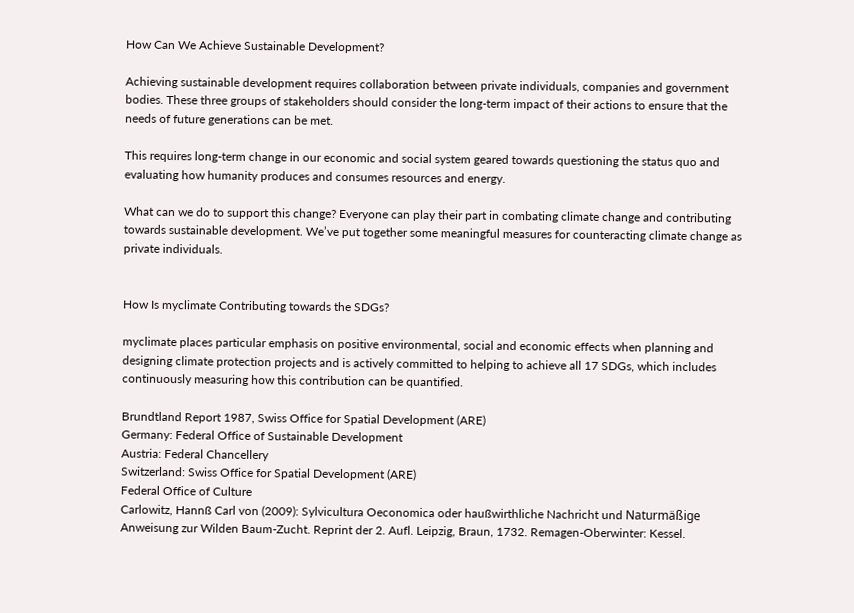How Can We Achieve Sustainable Development?

Achieving sustainable development requires collaboration between private individuals, companies and government bodies. These three groups of stakeholders should consider the long-term impact of their actions to ensure that the needs of future generations can be met.

This requires long-term change in our economic and social system geared towards questioning the status quo and evaluating how humanity produces and consumes resources and energy.

What can we do to support this change? Everyone can play their part in combating climate change and contributing towards sustainable development. We’ve put together some meaningful measures for counteracting climate change as private individuals.


How Is myclimate Contributing towards the SDGs?

myclimate places particular emphasis on positive environmental, social and economic effects when planning and designing climate protection projects and is actively committed to helping to achieve all 17 SDGs, which includes continuously measuring how this contribution can be quantified.

Brundtland Report 1987, Swiss Office for Spatial Development (ARE)
Germany: Federal Office of Sustainable Development
Austria: Federal Chancellery
Switzerland: Swiss Office for Spatial Development (ARE)
Federal Office of Culture
Carlowitz, Hannß Carl von (2009): Sylvicultura Oeconomica oder haußwirthliche Nachricht und Naturmäßige Anweisung zur Wilden Baum-Zucht. Reprint der 2. Aufl. Leipzig, Braun, 1732. Remagen-Oberwinter: Kessel.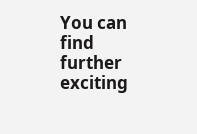You can find further exciting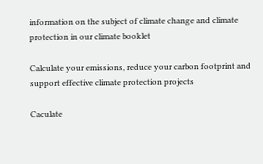information on the subject of climate change and climate protection in our climate booklet

Calculate your emissions, reduce your carbon footprint and support effective climate protection projects

Caculate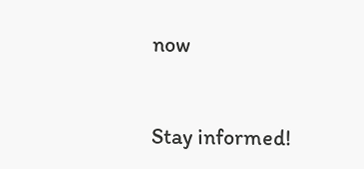now


Stay informed!